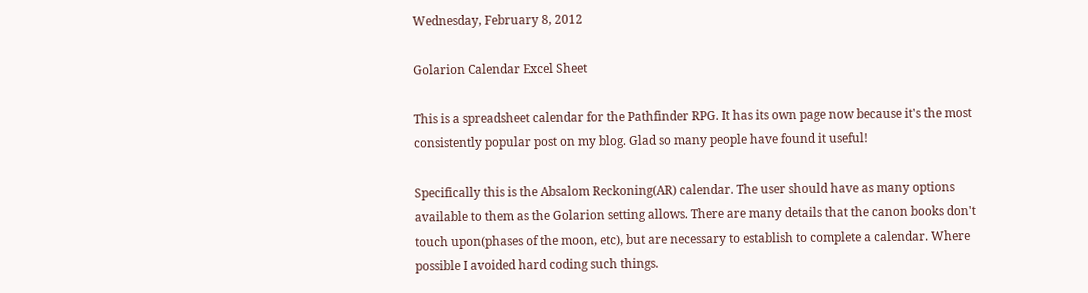Wednesday, February 8, 2012

Golarion Calendar Excel Sheet

This is a spreadsheet calendar for the Pathfinder RPG. It has its own page now because it's the most consistently popular post on my blog. Glad so many people have found it useful!

Specifically this is the Absalom Reckoning(AR) calendar. The user should have as many options available to them as the Golarion setting allows. There are many details that the canon books don't touch upon(phases of the moon, etc), but are necessary to establish to complete a calendar. Where possible I avoided hard coding such things.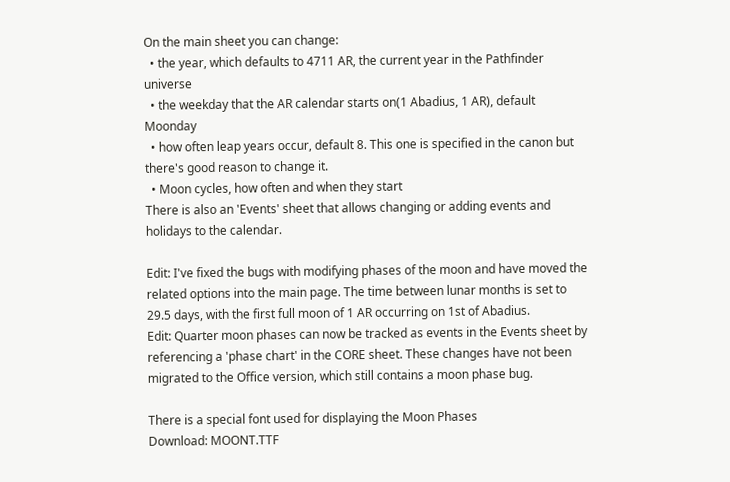On the main sheet you can change:
  • the year, which defaults to 4711 AR, the current year in the Pathfinder universe
  • the weekday that the AR calendar starts on(1 Abadius, 1 AR), default Moonday
  • how often leap years occur, default 8. This one is specified in the canon but there's good reason to change it.
  • Moon cycles, how often and when they start
There is also an 'Events' sheet that allows changing or adding events and holidays to the calendar.

Edit: I've fixed the bugs with modifying phases of the moon and have moved the related options into the main page. The time between lunar months is set to 29.5 days, with the first full moon of 1 AR occurring on 1st of Abadius.
Edit: Quarter moon phases can now be tracked as events in the Events sheet by referencing a 'phase chart' in the CORE sheet. These changes have not been migrated to the Office version, which still contains a moon phase bug.

There is a special font used for displaying the Moon Phases
Download: MOONT.TTF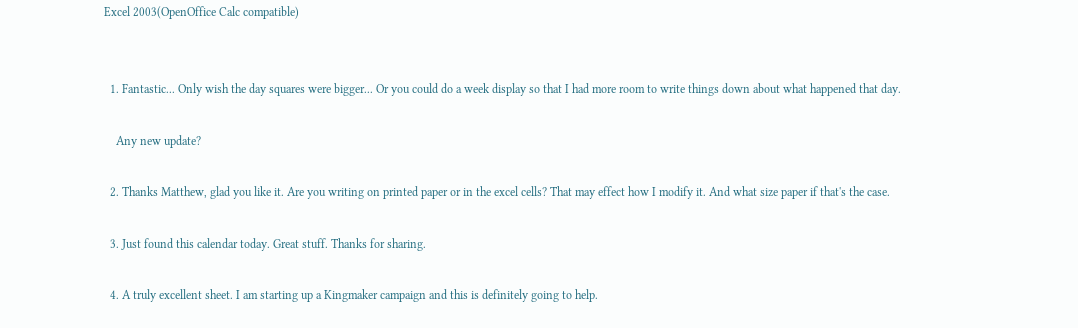Excel 2003(OpenOffice Calc compatible)


  1. Fantastic... Only wish the day squares were bigger... Or you could do a week display so that I had more room to write things down about what happened that day.

    Any new update?

  2. Thanks Matthew, glad you like it. Are you writing on printed paper or in the excel cells? That may effect how I modify it. And what size paper if that's the case.

  3. Just found this calendar today. Great stuff. Thanks for sharing.

  4. A truly excellent sheet. I am starting up a Kingmaker campaign and this is definitely going to help.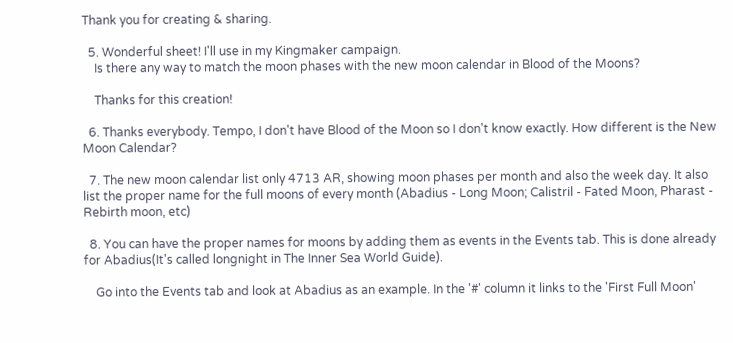Thank you for creating & sharing.

  5. Wonderful sheet! I'll use in my Kingmaker campaign.
    Is there any way to match the moon phases with the new moon calendar in Blood of the Moons?

    Thanks for this creation!

  6. Thanks everybody. Tempo, I don't have Blood of the Moon so I don't know exactly. How different is the New Moon Calendar?

  7. The new moon calendar list only 4713 AR, showing moon phases per month and also the week day. It also list the proper name for the full moons of every month (Abadius - Long Moon; Calistril - Fated Moon, Pharast - Rebirth moon, etc)

  8. You can have the proper names for moons by adding them as events in the Events tab. This is done already for Abadius(It's called longnight in The Inner Sea World Guide).

    Go into the Events tab and look at Abadius as an example. In the '#' column it links to the 'First Full Moon'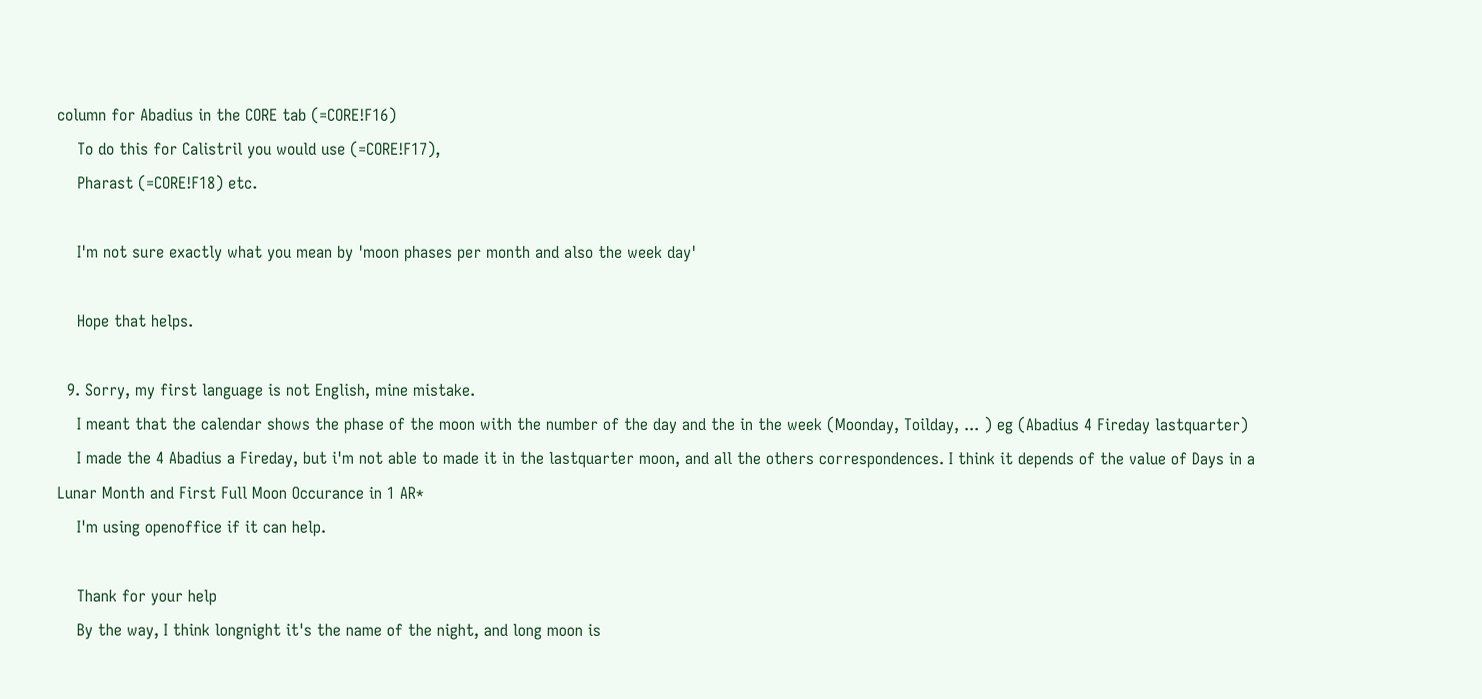column for Abadius in the CORE tab (=CORE!F16)
    To do this for Calistril you would use (=CORE!F17),
    Pharast (=CORE!F18) etc.

    I'm not sure exactly what you mean by 'moon phases per month and also the week day'

    Hope that helps.

  9. Sorry, my first language is not English, mine mistake.
    I meant that the calendar shows the phase of the moon with the number of the day and the in the week (Moonday, Toilday, ... ) eg (Abadius 4 Fireday lastquarter)
    I made the 4 Abadius a Fireday, but i'm not able to made it in the lastquarter moon, and all the others correspondences. I think it depends of the value of Days in a Lunar Month and First Full Moon Occurance in 1 AR*
    I'm using openoffice if it can help.

    Thank for your help
    By the way, I think longnight it's the name of the night, and long moon is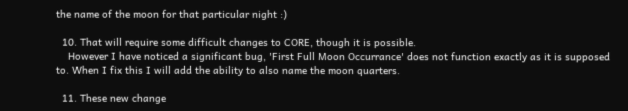the name of the moon for that particular night :)

  10. That will require some difficult changes to CORE, though it is possible.
    However I have noticed a significant bug, 'First Full Moon Occurrance' does not function exactly as it is supposed to. When I fix this I will add the ability to also name the moon quarters.

  11. These new change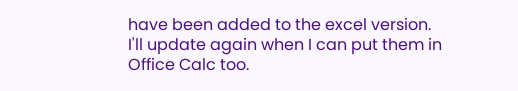have been added to the excel version. I'll update again when I can put them in Office Calc too.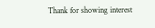Thank for showing interest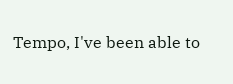Tempo, I've been able to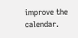improve the calendar.